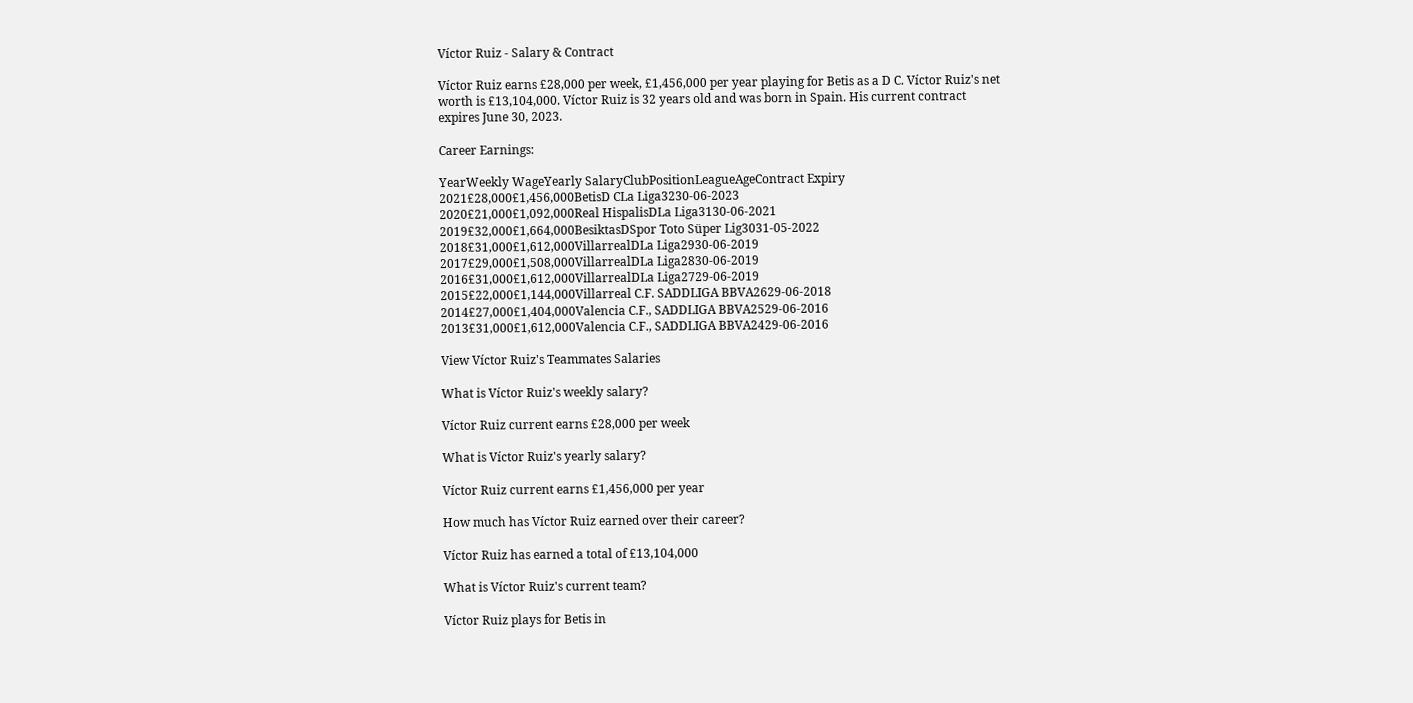Víctor Ruiz - Salary & Contract

Víctor Ruiz earns £28,000 per week, £1,456,000 per year playing for Betis as a D C. Víctor Ruiz's net worth is £13,104,000. Víctor Ruiz is 32 years old and was born in Spain. His current contract expires June 30, 2023.

Career Earnings:

YearWeekly WageYearly SalaryClubPositionLeagueAgeContract Expiry
2021£28,000£1,456,000BetisD CLa Liga3230-06-2023
2020£21,000£1,092,000Real HispalisDLa Liga3130-06-2021
2019£32,000£1,664,000BesiktasDSpor Toto Süper Lig3031-05-2022
2018£31,000£1,612,000VillarrealDLa Liga2930-06-2019
2017£29,000£1,508,000VillarrealDLa Liga2830-06-2019
2016£31,000£1,612,000VillarrealDLa Liga2729-06-2019
2015£22,000£1,144,000Villarreal C.F. SADDLIGA BBVA2629-06-2018
2014£27,000£1,404,000Valencia C.F., SADDLIGA BBVA2529-06-2016
2013£31,000£1,612,000Valencia C.F., SADDLIGA BBVA2429-06-2016

View Víctor Ruiz's Teammates Salaries

What is Víctor Ruiz's weekly salary?

Víctor Ruiz current earns £28,000 per week

What is Víctor Ruiz's yearly salary?

Víctor Ruiz current earns £1,456,000 per year

How much has Víctor Ruiz earned over their career?

Víctor Ruiz has earned a total of £13,104,000

What is Víctor Ruiz's current team?

Víctor Ruiz plays for Betis in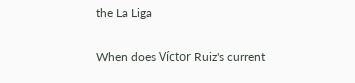the La Liga

When does Víctor Ruiz's current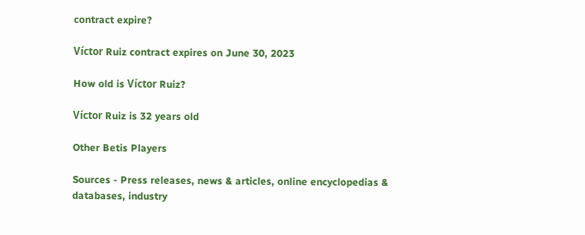contract expire?

Víctor Ruiz contract expires on June 30, 2023

How old is Víctor Ruiz?

Víctor Ruiz is 32 years old

Other Betis Players

Sources - Press releases, news & articles, online encyclopedias & databases, industry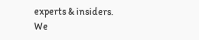experts & insiders. We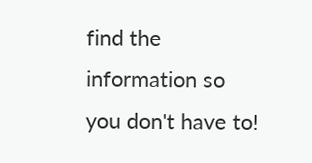find the information so you don't have to!